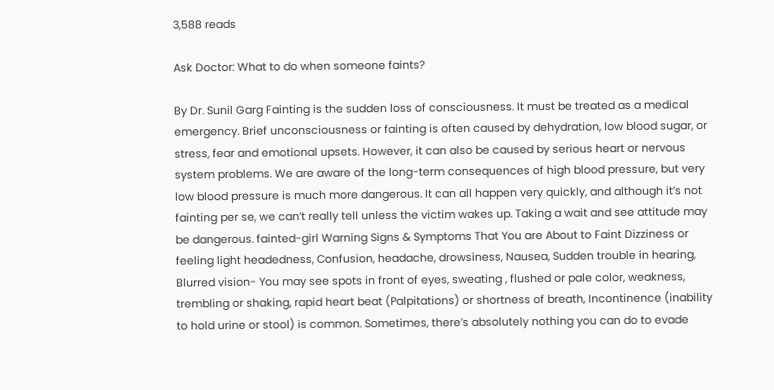3,588 reads

Ask Doctor: What to do when someone faints?

By Dr. Sunil Garg Fainting is the sudden loss of consciousness. It must be treated as a medical emergency. Brief unconsciousness or fainting is often caused by dehydration, low blood sugar, or stress, fear and emotional upsets. However, it can also be caused by serious heart or nervous system problems. We are aware of the long-term consequences of high blood pressure, but very low blood pressure is much more dangerous. It can all happen very quickly, and although it’s not fainting per se, we can’t really tell unless the victim wakes up. Taking a wait and see attitude may be dangerous. fainted-girl Warning Signs & Symptoms That You are About to Faint Dizziness or feeling light headedness, Confusion, headache, drowsiness, Nausea, Sudden trouble in hearing, Blurred vision- You may see spots in front of eyes, sweating , flushed or pale color, weakness, trembling or shaking, rapid heart beat (Palpitations) or shortness of breath, Incontinence (inability to hold urine or stool) is common. Sometimes, there’s absolutely nothing you can do to evade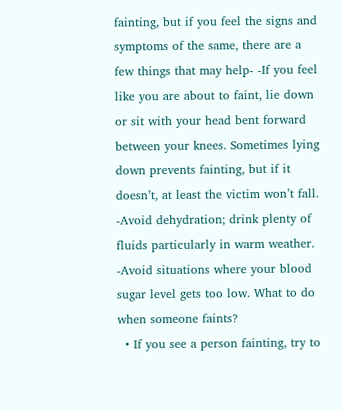fainting, but if you feel the signs and symptoms of the same, there are a few things that may help- -If you feel like you are about to faint, lie down or sit with your head bent forward between your knees. Sometimes lying down prevents fainting, but if it doesn’t, at least the victim won’t fall. -Avoid dehydration; drink plenty of fluids particularly in warm weather. -Avoid situations where your blood sugar level gets too low. What to do when someone faints?
  • If you see a person fainting, try to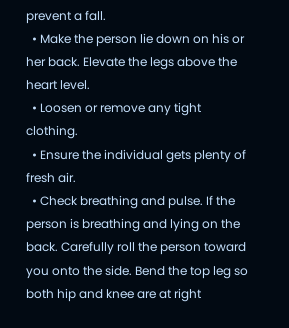prevent a fall.
  • Make the person lie down on his or her back. Elevate the legs above the heart level.
  • Loosen or remove any tight clothing.
  • Ensure the individual gets plenty of fresh air.
  • Check breathing and pulse. If the person is breathing and lying on the back. Carefully roll the person toward you onto the side. Bend the top leg so both hip and knee are at right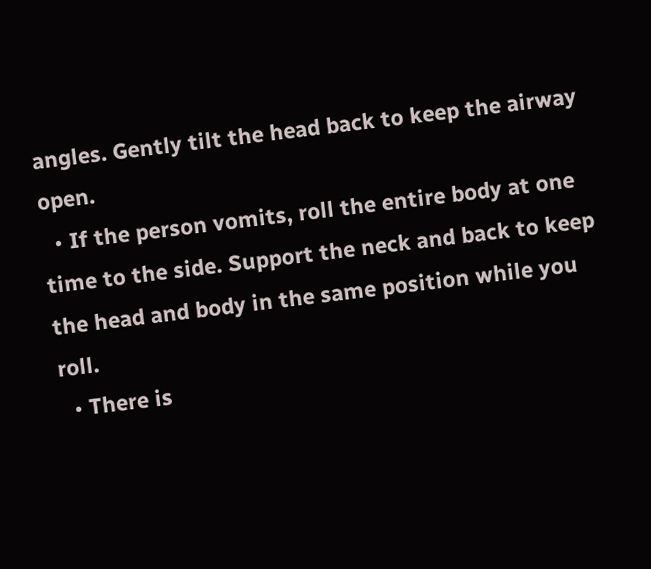angles. Gently tilt the head back to keep the airway open.
  • If the person vomits, roll the entire body at one time to the side. Support the neck and back to keep the head and body in the same position while you roll.
  • There is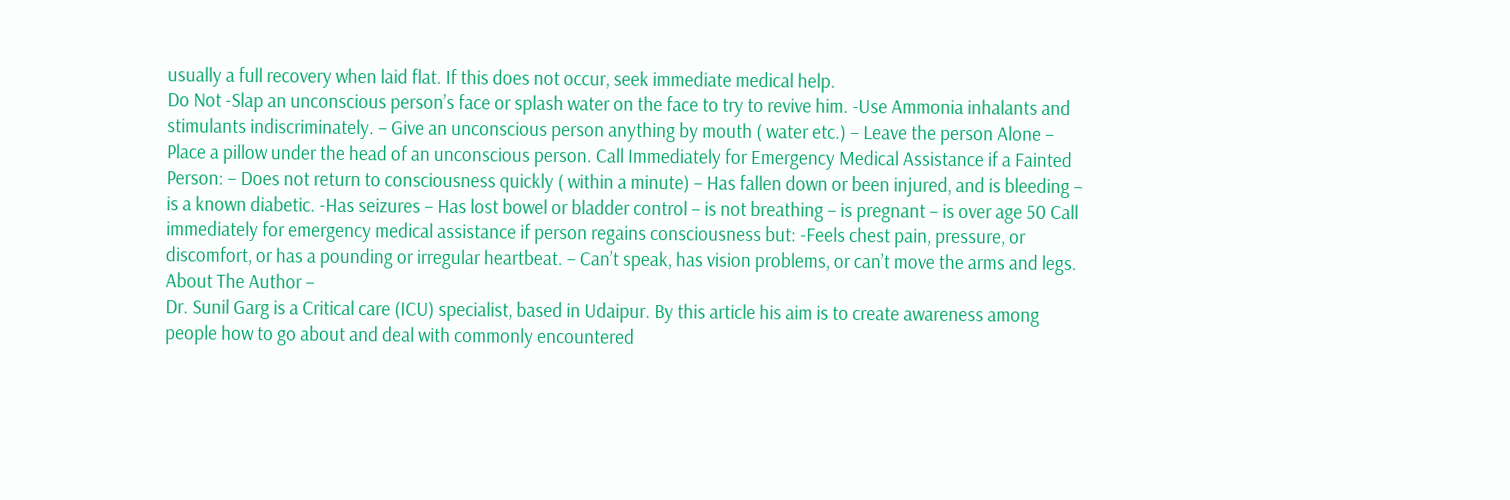usually a full recovery when laid flat. If this does not occur, seek immediate medical help.
Do Not -Slap an unconscious person’s face or splash water on the face to try to revive him. -Use Ammonia inhalants and stimulants indiscriminately. – Give an unconscious person anything by mouth ( water etc.) – Leave the person Alone – Place a pillow under the head of an unconscious person. Call Immediately for Emergency Medical Assistance if a Fainted Person: – Does not return to consciousness quickly ( within a minute) – Has fallen down or been injured, and is bleeding – is a known diabetic. -Has seizures – Has lost bowel or bladder control – is not breathing – is pregnant – is over age 50 Call immediately for emergency medical assistance if person regains consciousness but: -Feels chest pain, pressure, or discomfort, or has a pounding or irregular heartbeat. – Can’t speak, has vision problems, or can’t move the arms and legs.   About The Author –
Dr. Sunil Garg is a Critical care (ICU) specialist, based in Udaipur. By this article his aim is to create awareness among people how to go about and deal with commonly encountered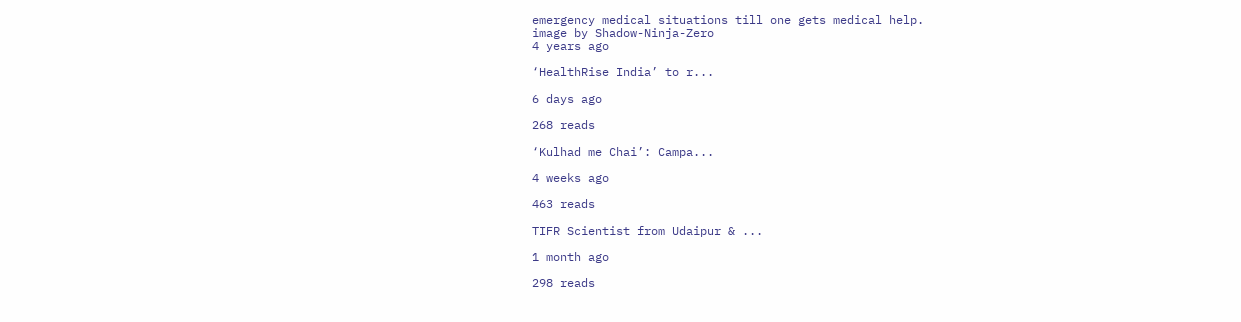emergency medical situations till one gets medical help.
image by Shadow-Ninja-Zero
4 years ago

‘HealthRise India’ to r...

6 days ago

268 reads

‘Kulhad me Chai’: Campa...

4 weeks ago

463 reads

TIFR Scientist from Udaipur & ...

1 month ago

298 reads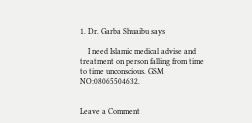1. Dr. Garba Shuaibu says

    I need Islamic medical advise and treatment on person falling from time to time unconscious. GSM NO:08065504632.


Leave a Comment